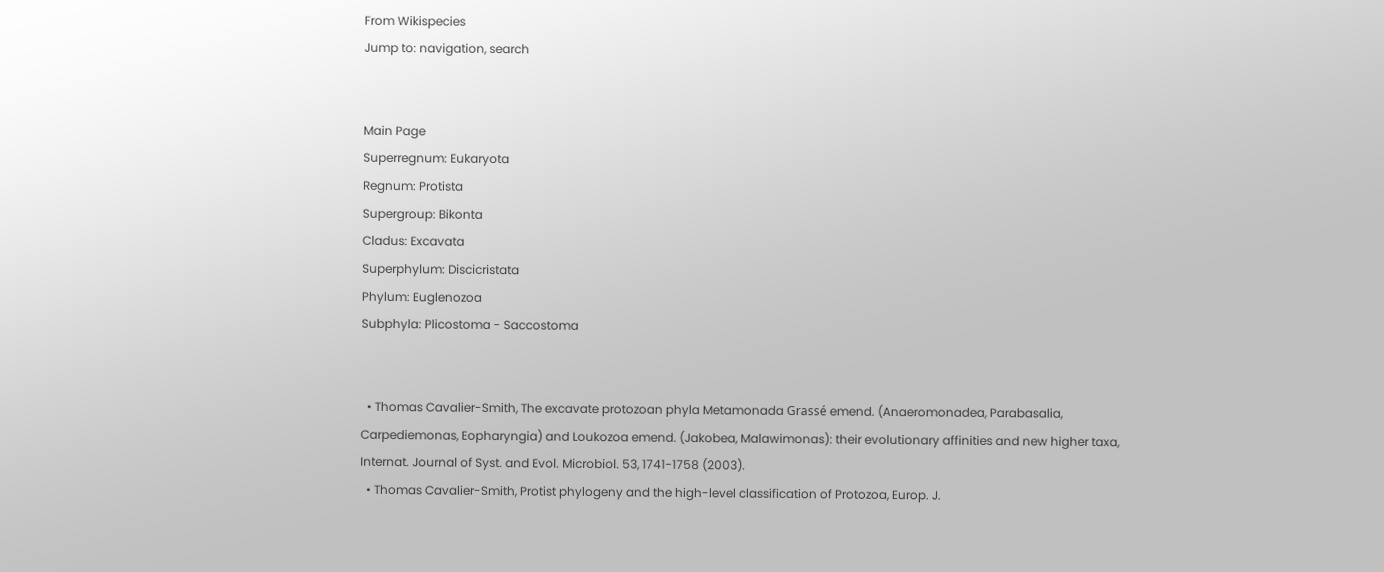From Wikispecies
Jump to: navigation, search


Main Page
Superregnum: Eukaryota
Regnum: Protista
Supergroup: Bikonta
Cladus: Excavata
Superphylum: Discicristata
Phylum: Euglenozoa
Subphyla: Plicostoma - Saccostoma


  • Thomas Cavalier-Smith, The excavate protozoan phyla Metamonada Grassé emend. (Anaeromonadea, Parabasalia, Carpediemonas, Eopharyngia) and Loukozoa emend. (Jakobea, Malawimonas): their evolutionary affinities and new higher taxa, Internat. Journal of Syst. and Evol. Microbiol. 53, 1741-1758 (2003).
  • Thomas Cavalier-Smith, Protist phylogeny and the high-level classification of Protozoa, Europ. J.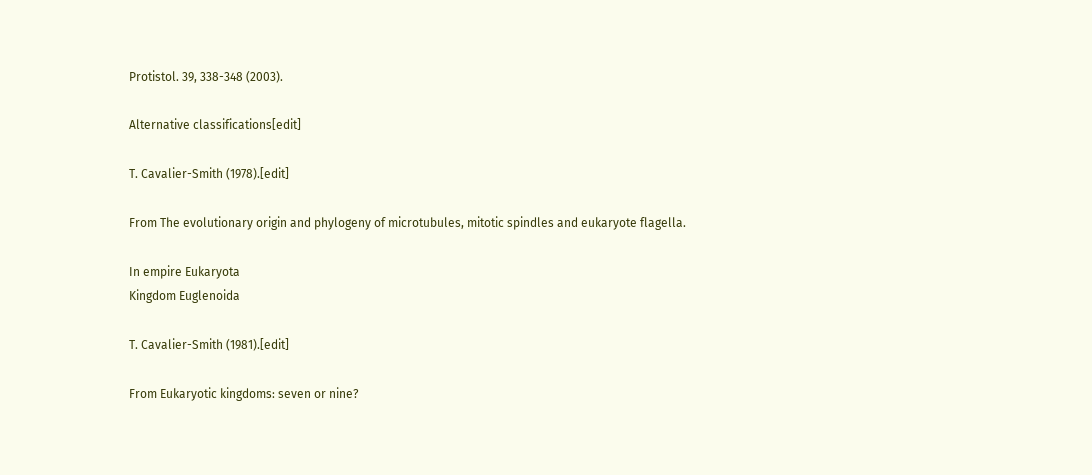Protistol. 39, 338-348 (2003).

Alternative classifications[edit]

T. Cavalier-Smith (1978).[edit]

From The evolutionary origin and phylogeny of microtubules, mitotic spindles and eukaryote flagella.

In empire Eukaryota
Kingdom Euglenoida

T. Cavalier-Smith (1981).[edit]

From Eukaryotic kingdoms: seven or nine?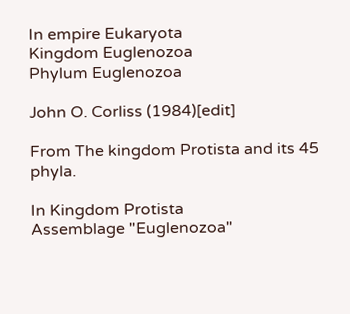In empire Eukaryota
Kingdom Euglenozoa
Phylum Euglenozoa

John O. Corliss (1984)[edit]

From The kingdom Protista and its 45 phyla.

In Kingdom Protista
Assemblage "Euglenozoa"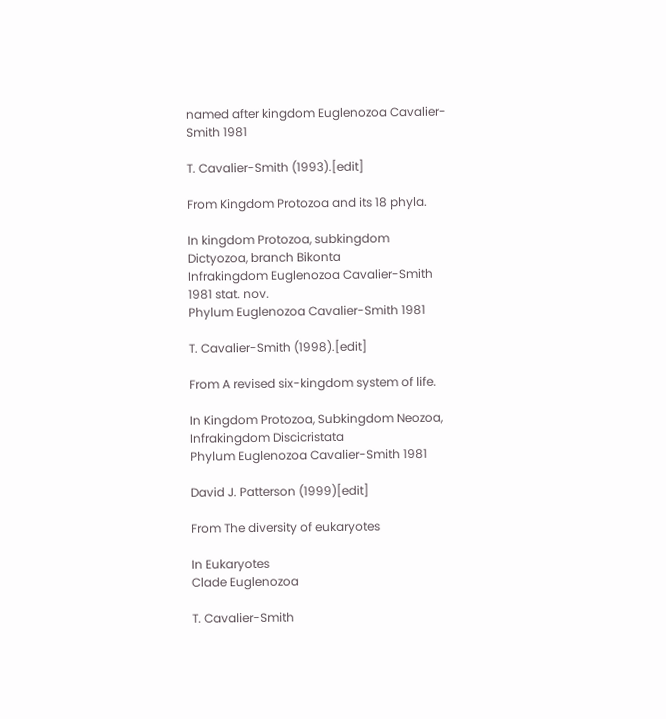named after kingdom Euglenozoa Cavalier-Smith 1981

T. Cavalier-Smith (1993).[edit]

From Kingdom Protozoa and its 18 phyla.

In kingdom Protozoa, subkingdom Dictyozoa, branch Bikonta
Infrakingdom Euglenozoa Cavalier-Smith 1981 stat. nov.
Phylum Euglenozoa Cavalier-Smith 1981

T. Cavalier-Smith (1998).[edit]

From A revised six-kingdom system of life.

In Kingdom Protozoa, Subkingdom Neozoa, Infrakingdom Discicristata
Phylum Euglenozoa Cavalier-Smith 1981

David J. Patterson (1999)[edit]

From The diversity of eukaryotes

In Eukaryotes
Clade Euglenozoa

T. Cavalier-Smith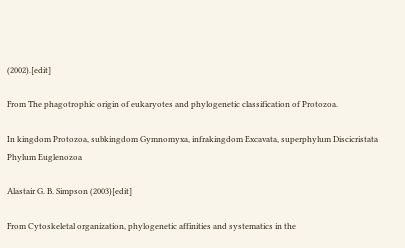(2002).[edit]

From The phagotrophic origin of eukaryotes and phylogenetic classification of Protozoa.

In kingdom Protozoa, subkingdom Gymnomyxa, infrakingdom Excavata, superphylum Discicristata
Phylum Euglenozoa

Alastair G. B. Simpson (2003)[edit]

From Cytoskeletal organization, phylogenetic affinities and systematics in the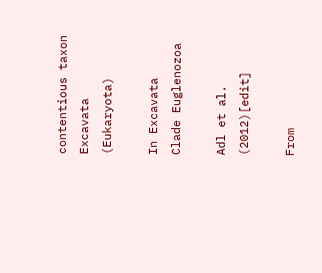contentious taxon Excavata (Eukaryota)

In Excavata
Clade Euglenozoa

Adl et al. (2012)[edit]

From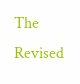The Revised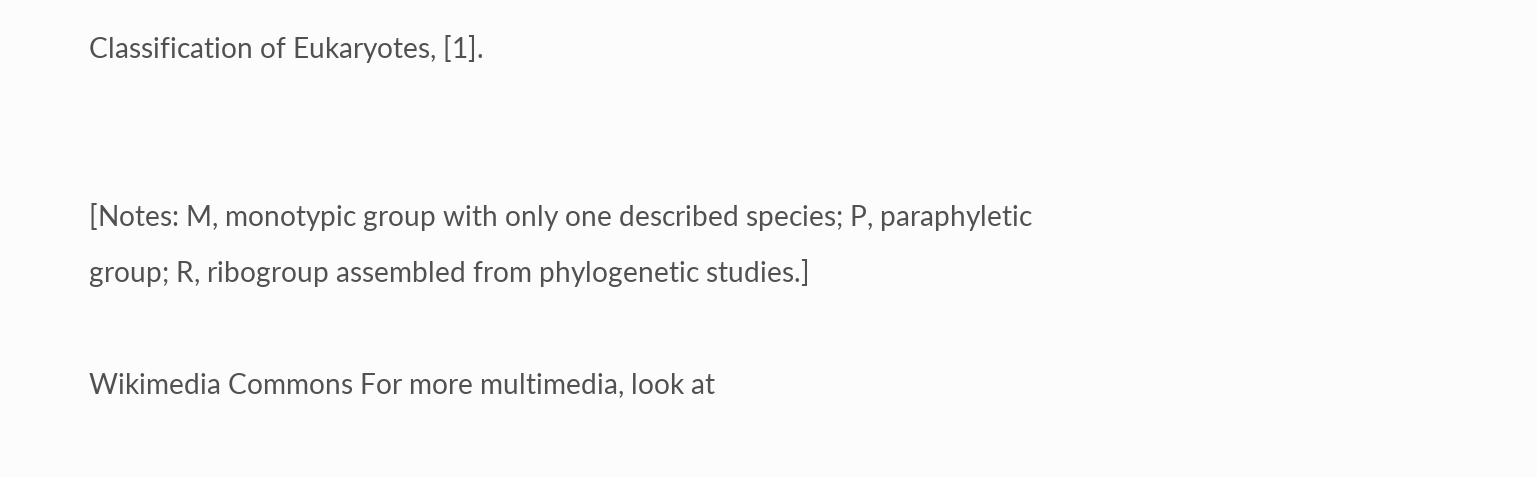Classification of Eukaryotes, [1].


[Notes: M, monotypic group with only one described species; P, paraphyletic group; R, ribogroup assembled from phylogenetic studies.]

Wikimedia Commons For more multimedia, look at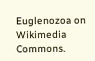Euglenozoa on Wikimedia Commons.